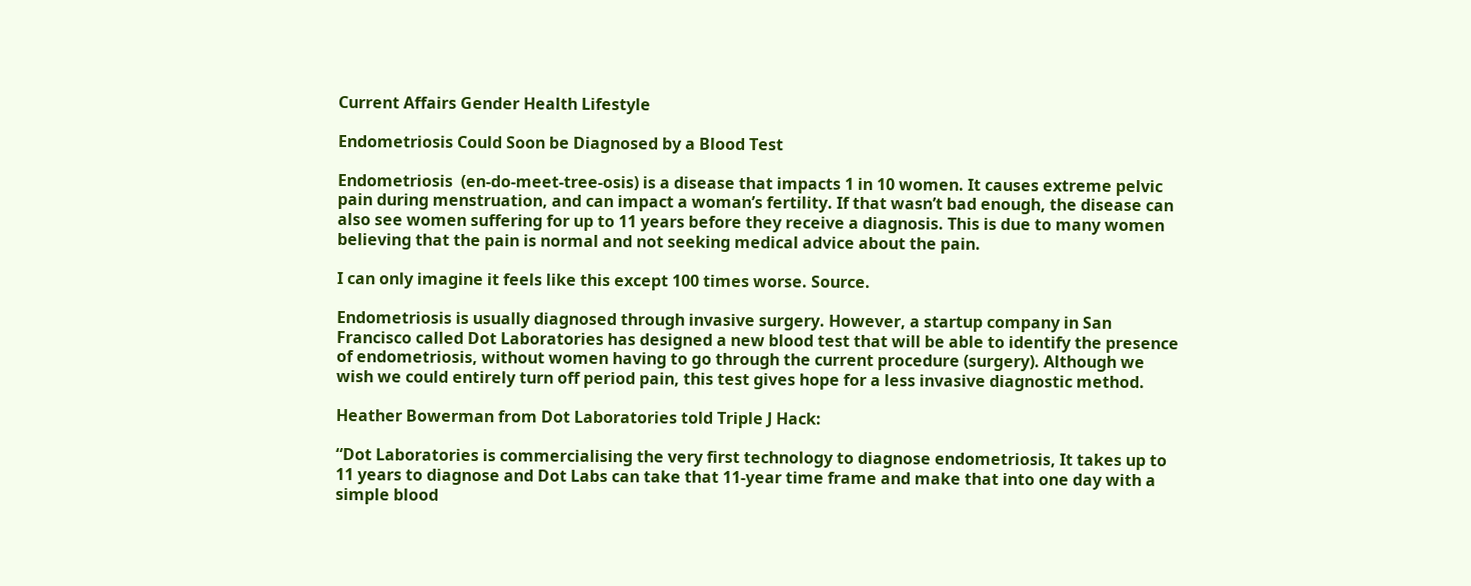Current Affairs Gender Health Lifestyle

Endometriosis Could Soon be Diagnosed by a Blood Test

Endometriosis  (en-do-meet-tree-osis) is a disease that impacts 1 in 10 women. It causes extreme pelvic pain during menstruation, and can impact a woman’s fertility. If that wasn’t bad enough, the disease can also see women suffering for up to 11 years before they receive a diagnosis. This is due to many women believing that the pain is normal and not seeking medical advice about the pain.

I can only imagine it feels like this except 100 times worse. Source.

Endometriosis is usually diagnosed through invasive surgery. However, a startup company in San Francisco called Dot Laboratories has designed a new blood test that will be able to identify the presence of endometriosis, without women having to go through the current procedure (surgery). Although we wish we could entirely turn off period pain, this test gives hope for a less invasive diagnostic method.

Heather Bowerman from Dot Laboratories told Triple J Hack:

“Dot Laboratories is commercialising the very first technology to diagnose endometriosis, It takes up to 11 years to diagnose and Dot Labs can take that 11-year time frame and make that into one day with a simple blood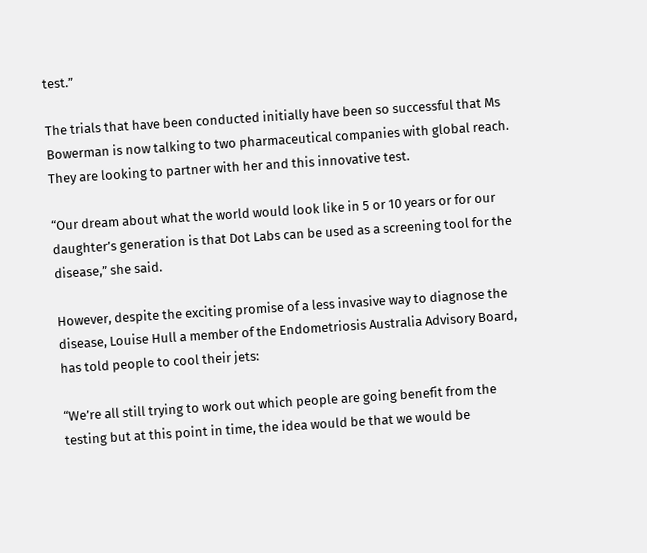test.”

The trials that have been conducted initially have been so successful that Ms Bowerman is now talking to two pharmaceutical companies with global reach. They are looking to partner with her and this innovative test.

“Our dream about what the world would look like in 5 or 10 years or for our daughter’s generation is that Dot Labs can be used as a screening tool for the disease,” she said.

However, despite the exciting promise of a less invasive way to diagnose the disease, Louise Hull a member of the Endometriosis Australia Advisory Board, has told people to cool their jets:

“We’re all still trying to work out which people are going benefit from the testing but at this point in time, the idea would be that we would be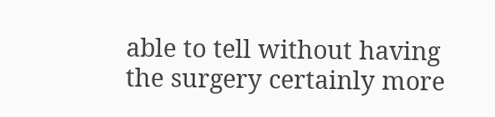able to tell without having the surgery certainly more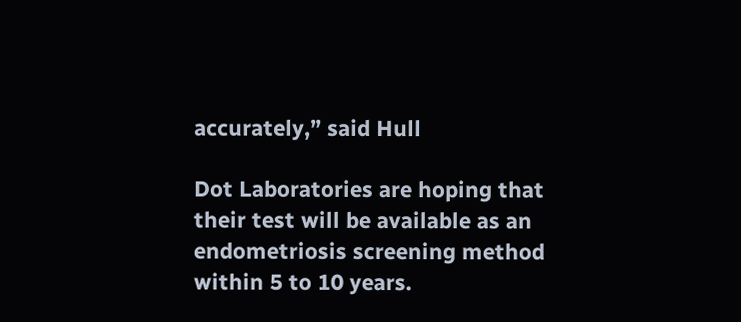accurately,” said Hull

Dot Laboratories are hoping that their test will be available as an endometriosis screening method within 5 to 10 years.